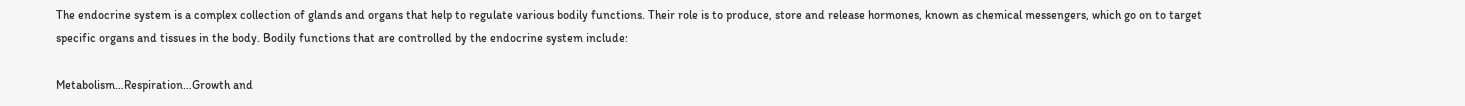The endocrine system is a complex collection of glands and organs that help to regulate various bodily functions. Their role is to produce, store and release hormones, known as chemical messengers, which go on to target specific organs and tissues in the body. Bodily functions that are controlled by the endocrine system include:

Metabolism…Respiration…Growth and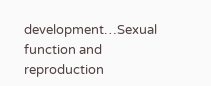development…Sexual function and reproduction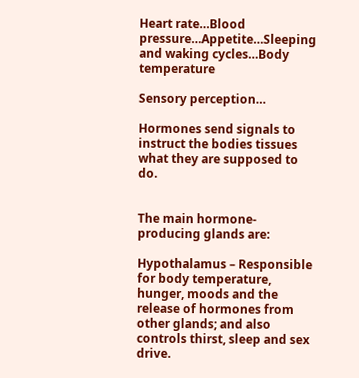Heart rate…Blood pressure…Appetite…Sleeping and waking cycles…Body temperature

Sensory perception…

Hormones send signals to instruct the bodies tissues what they are supposed to do.


The main hormone-producing glands are:

Hypothalamus – Responsible for body temperature, hunger, moods and the release of hormones from other glands; and also controls thirst, sleep and sex drive.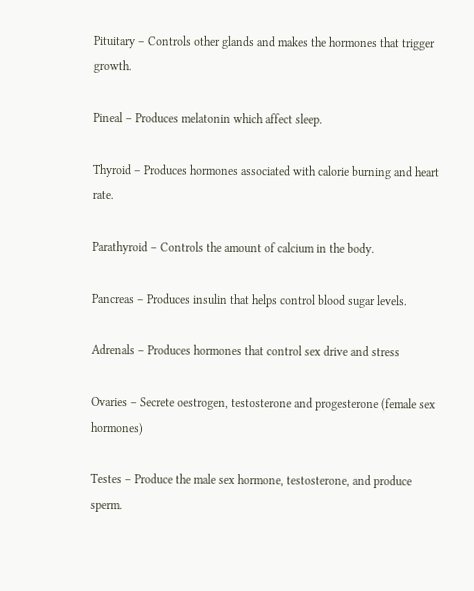Pituitary – Controls other glands and makes the hormones that trigger growth.

Pineal – Produces melatonin which affect sleep.

Thyroid – Produces hormones associated with calorie burning and heart rate.

Parathyroid – Controls the amount of calcium in the body.

Pancreas – Produces insulin that helps control blood sugar levels.

Adrenals – Produces hormones that control sex drive and stress

Ovaries – Secrete oestrogen, testosterone and progesterone (female sex hormones)

Testes – Produce the male sex hormone, testosterone, and produce sperm.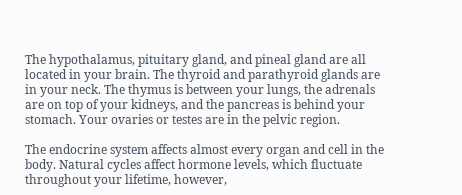The hypothalamus, pituitary gland, and pineal gland are all located in your brain. The thyroid and parathyroid glands are in your neck. The thymus is between your lungs, the adrenals are on top of your kidneys, and the pancreas is behind your stomach. Your ovaries or testes are in the pelvic region.

The endocrine system affects almost every organ and cell in the body. Natural cycles affect hormone levels, which fluctuate throughout your lifetime, however,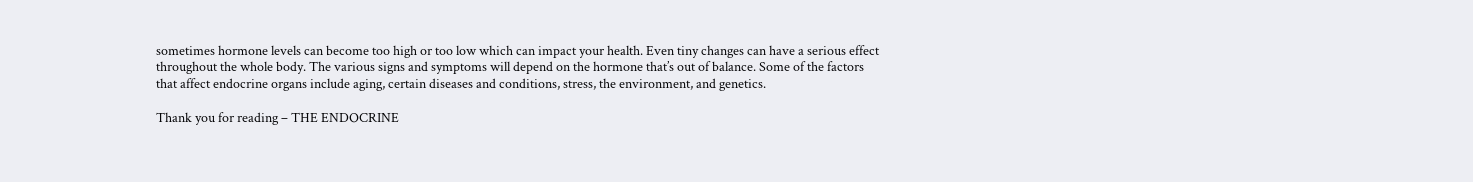sometimes hormone levels can become too high or too low which can impact your health. Even tiny changes can have a serious effect throughout the whole body. The various signs and symptoms will depend on the hormone that’s out of balance. Some of the factors that affect endocrine organs include aging, certain diseases and conditions, stress, the environment, and genetics.

Thank you for reading – THE ENDOCRINE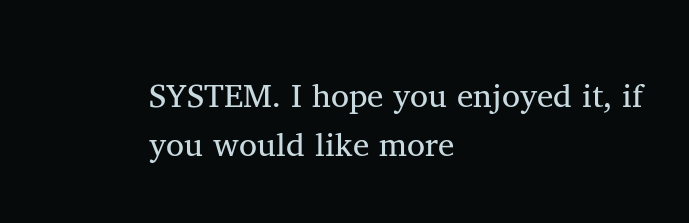SYSTEM. I hope you enjoyed it, if you would like more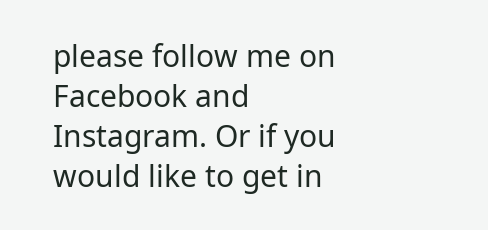please follow me on Facebook and Instagram. Or if you would like to get in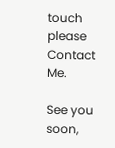touch please Contact Me.

See you soon,